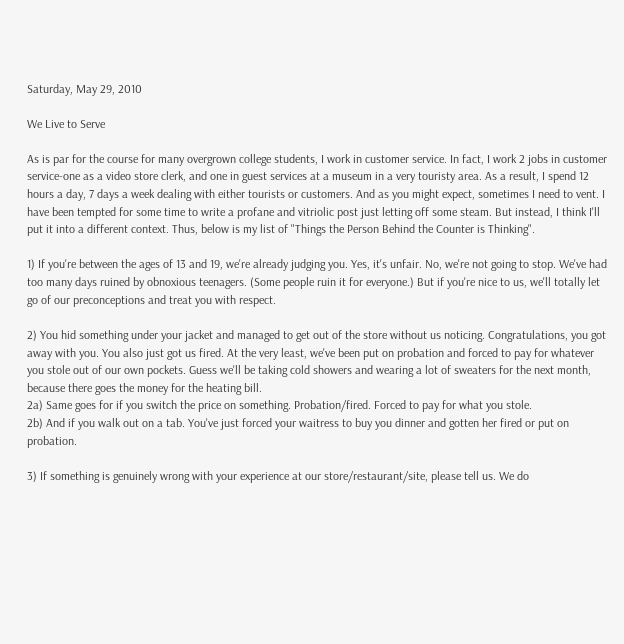Saturday, May 29, 2010

We Live to Serve

As is par for the course for many overgrown college students, I work in customer service. In fact, I work 2 jobs in customer service-one as a video store clerk, and one in guest services at a museum in a very touristy area. As a result, I spend 12 hours a day, 7 days a week dealing with either tourists or customers. And as you might expect, sometimes I need to vent. I have been tempted for some time to write a profane and vitriolic post just letting off some steam. But instead, I think I'll put it into a different context. Thus, below is my list of "Things the Person Behind the Counter is Thinking".

1) If you're between the ages of 13 and 19, we're already judging you. Yes, it's unfair. No, we're not going to stop. We've had too many days ruined by obnoxious teenagers. (Some people ruin it for everyone.) But if you're nice to us, we'll totally let go of our preconceptions and treat you with respect.

2) You hid something under your jacket and managed to get out of the store without us noticing. Congratulations, you got away with you. You also just got us fired. At the very least, we've been put on probation and forced to pay for whatever you stole out of our own pockets. Guess we'll be taking cold showers and wearing a lot of sweaters for the next month, because there goes the money for the heating bill.
2a) Same goes for if you switch the price on something. Probation/fired. Forced to pay for what you stole.
2b) And if you walk out on a tab. You've just forced your waitress to buy you dinner and gotten her fired or put on probation.

3) If something is genuinely wrong with your experience at our store/restaurant/site, please tell us. We do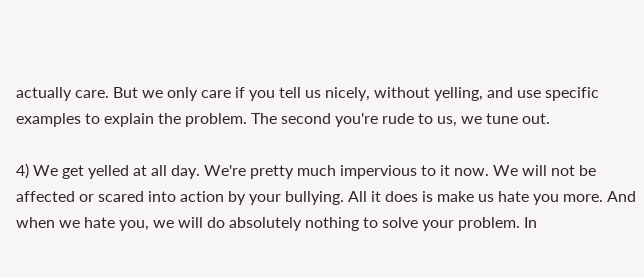actually care. But we only care if you tell us nicely, without yelling, and use specific examples to explain the problem. The second you're rude to us, we tune out.

4) We get yelled at all day. We're pretty much impervious to it now. We will not be affected or scared into action by your bullying. All it does is make us hate you more. And when we hate you, we will do absolutely nothing to solve your problem. In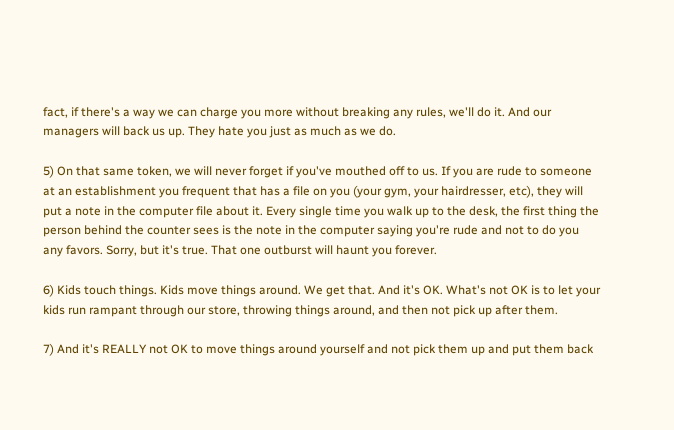fact, if there's a way we can charge you more without breaking any rules, we'll do it. And our managers will back us up. They hate you just as much as we do.

5) On that same token, we will never forget if you've mouthed off to us. If you are rude to someone at an establishment you frequent that has a file on you (your gym, your hairdresser, etc), they will put a note in the computer file about it. Every single time you walk up to the desk, the first thing the person behind the counter sees is the note in the computer saying you're rude and not to do you any favors. Sorry, but it's true. That one outburst will haunt you forever.

6) Kids touch things. Kids move things around. We get that. And it's OK. What's not OK is to let your kids run rampant through our store, throwing things around, and then not pick up after them.

7) And it's REALLY not OK to move things around yourself and not pick them up and put them back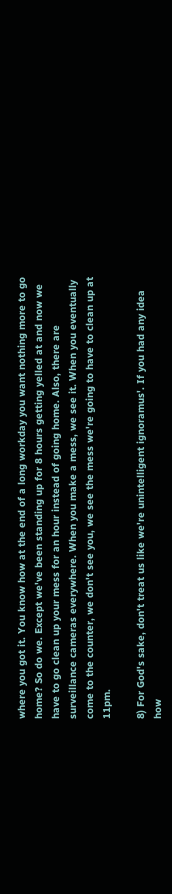where you got it. You know how at the end of a long workday you want nothing more to go home? So do we. Except we've been standing up for 8 hours getting yelled at and now we have to go clean up your mess for an hour instead of going home. Also, there are surveillance cameras everywhere. When you make a mess, we see it. When you eventually come to the counter, we don't see you, we see the mess we're going to have to clean up at 11pm.

8) For God's sake, don't treat us like we're unintelligent ignoramus'. If you had any idea how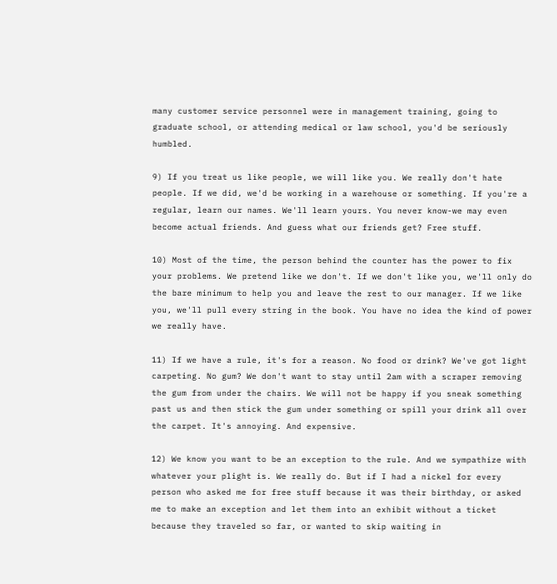many customer service personnel were in management training, going to graduate school, or attending medical or law school, you'd be seriously humbled.

9) If you treat us like people, we will like you. We really don't hate people. If we did, we'd be working in a warehouse or something. If you're a regular, learn our names. We'll learn yours. You never know-we may even become actual friends. And guess what our friends get? Free stuff.

10) Most of the time, the person behind the counter has the power to fix your problems. We pretend like we don't. If we don't like you, we'll only do the bare minimum to help you and leave the rest to our manager. If we like you, we'll pull every string in the book. You have no idea the kind of power we really have.

11) If we have a rule, it's for a reason. No food or drink? We've got light carpeting. No gum? We don't want to stay until 2am with a scraper removing the gum from under the chairs. We will not be happy if you sneak something past us and then stick the gum under something or spill your drink all over the carpet. It's annoying. And expensive.

12) We know you want to be an exception to the rule. And we sympathize with whatever your plight is. We really do. But if I had a nickel for every person who asked me for free stuff because it was their birthday, or asked me to make an exception and let them into an exhibit without a ticket because they traveled so far, or wanted to skip waiting in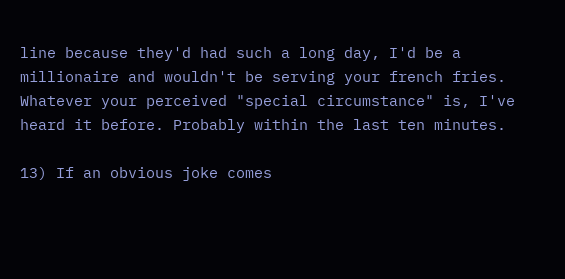line because they'd had such a long day, I'd be a millionaire and wouldn't be serving your french fries. Whatever your perceived "special circumstance" is, I've heard it before. Probably within the last ten minutes.

13) If an obvious joke comes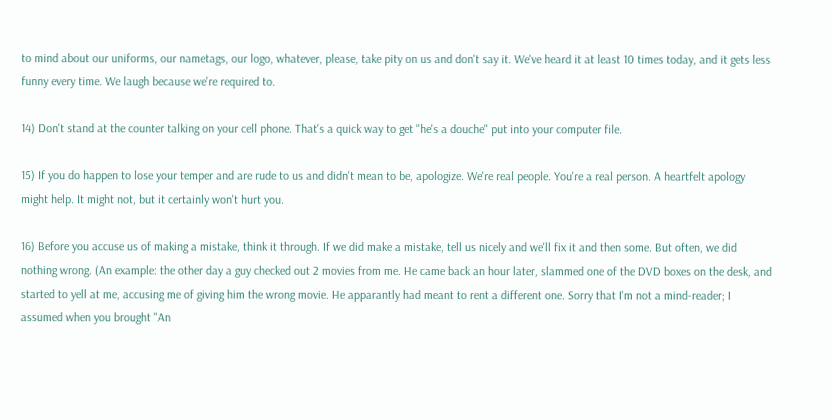to mind about our uniforms, our nametags, our logo, whatever, please, take pity on us and don't say it. We've heard it at least 10 times today, and it gets less funny every time. We laugh because we're required to.

14) Don't stand at the counter talking on your cell phone. That's a quick way to get "he's a douche" put into your computer file.

15) If you do happen to lose your temper and are rude to us and didn't mean to be, apologize. We're real people. You're a real person. A heartfelt apology might help. It might not, but it certainly won't hurt you.

16) Before you accuse us of making a mistake, think it through. If we did make a mistake, tell us nicely and we'll fix it and then some. But often, we did nothing wrong. (An example: the other day a guy checked out 2 movies from me. He came back an hour later, slammed one of the DVD boxes on the desk, and started to yell at me, accusing me of giving him the wrong movie. He apparantly had meant to rent a different one. Sorry that I'm not a mind-reader; I assumed when you brought "An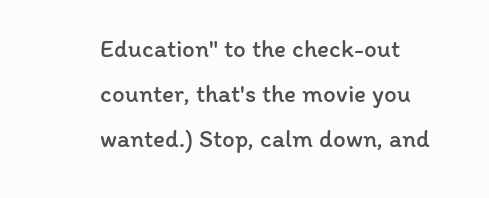Education" to the check-out counter, that's the movie you wanted.) Stop, calm down, and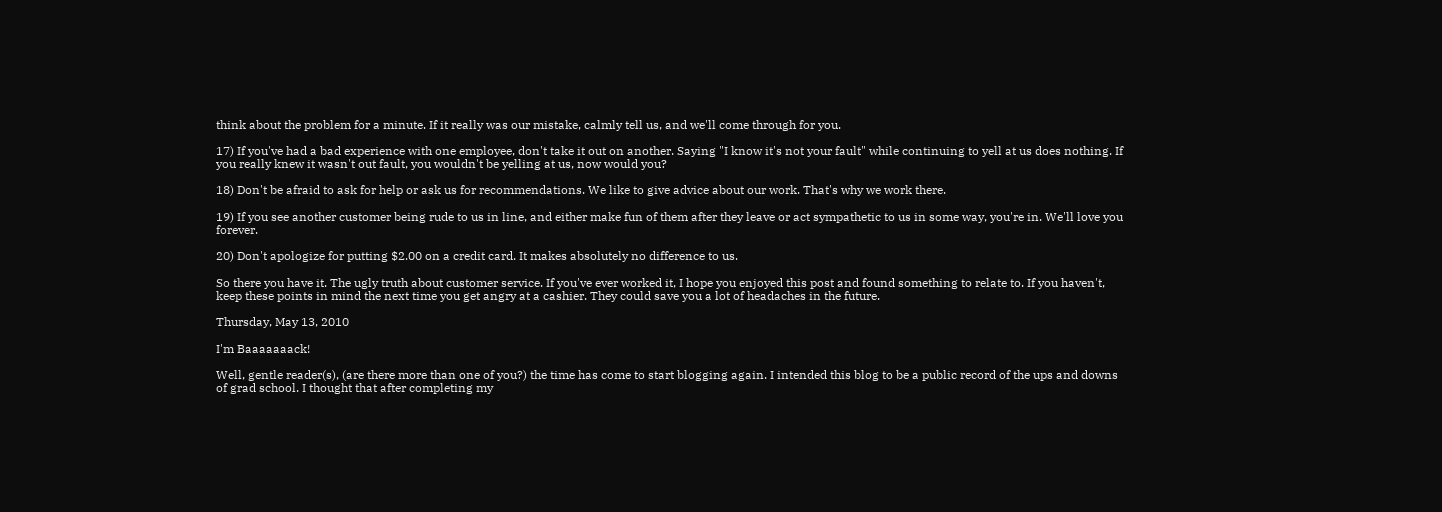think about the problem for a minute. If it really was our mistake, calmly tell us, and we'll come through for you.

17) If you've had a bad experience with one employee, don't take it out on another. Saying "I know it's not your fault" while continuing to yell at us does nothing. If you really knew it wasn't out fault, you wouldn't be yelling at us, now would you?

18) Don't be afraid to ask for help or ask us for recommendations. We like to give advice about our work. That's why we work there.

19) If you see another customer being rude to us in line, and either make fun of them after they leave or act sympathetic to us in some way, you're in. We'll love you forever.

20) Don't apologize for putting $2.00 on a credit card. It makes absolutely no difference to us.

So there you have it. The ugly truth about customer service. If you've ever worked it, I hope you enjoyed this post and found something to relate to. If you haven't, keep these points in mind the next time you get angry at a cashier. They could save you a lot of headaches in the future.

Thursday, May 13, 2010

I'm Baaaaaaack!

Well, gentle reader(s), (are there more than one of you?) the time has come to start blogging again. I intended this blog to be a public record of the ups and downs of grad school. I thought that after completing my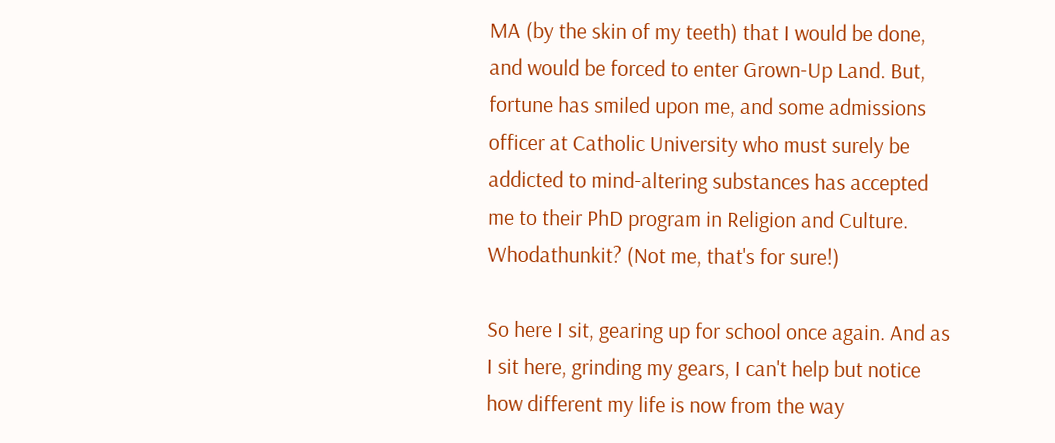MA (by the skin of my teeth) that I would be done, and would be forced to enter Grown-Up Land. But, fortune has smiled upon me, and some admissions officer at Catholic University who must surely be addicted to mind-altering substances has accepted me to their PhD program in Religion and Culture. Whodathunkit? (Not me, that's for sure!)

So here I sit, gearing up for school once again. And as I sit here, grinding my gears, I can't help but notice how different my life is now from the way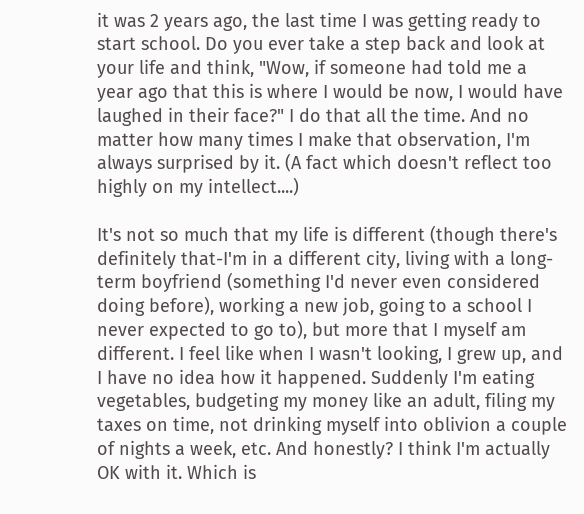it was 2 years ago, the last time I was getting ready to start school. Do you ever take a step back and look at your life and think, "Wow, if someone had told me a year ago that this is where I would be now, I would have laughed in their face?" I do that all the time. And no matter how many times I make that observation, I'm always surprised by it. (A fact which doesn't reflect too highly on my intellect....)

It's not so much that my life is different (though there's definitely that-I'm in a different city, living with a long-term boyfriend (something I'd never even considered doing before), working a new job, going to a school I never expected to go to), but more that I myself am different. I feel like when I wasn't looking, I grew up, and I have no idea how it happened. Suddenly I'm eating vegetables, budgeting my money like an adult, filing my taxes on time, not drinking myself into oblivion a couple of nights a week, etc. And honestly? I think I'm actually OK with it. Which is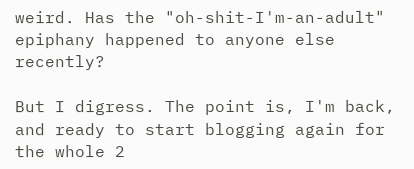weird. Has the "oh-shit-I'm-an-adult" epiphany happened to anyone else recently?

But I digress. The point is, I'm back, and ready to start blogging again for the whole 2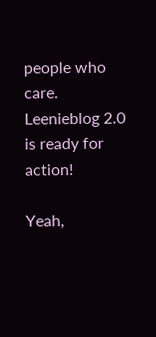people who care. Leenieblog 2.0 is ready for action!

Yeah,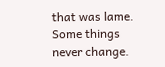that was lame. Some things never change.